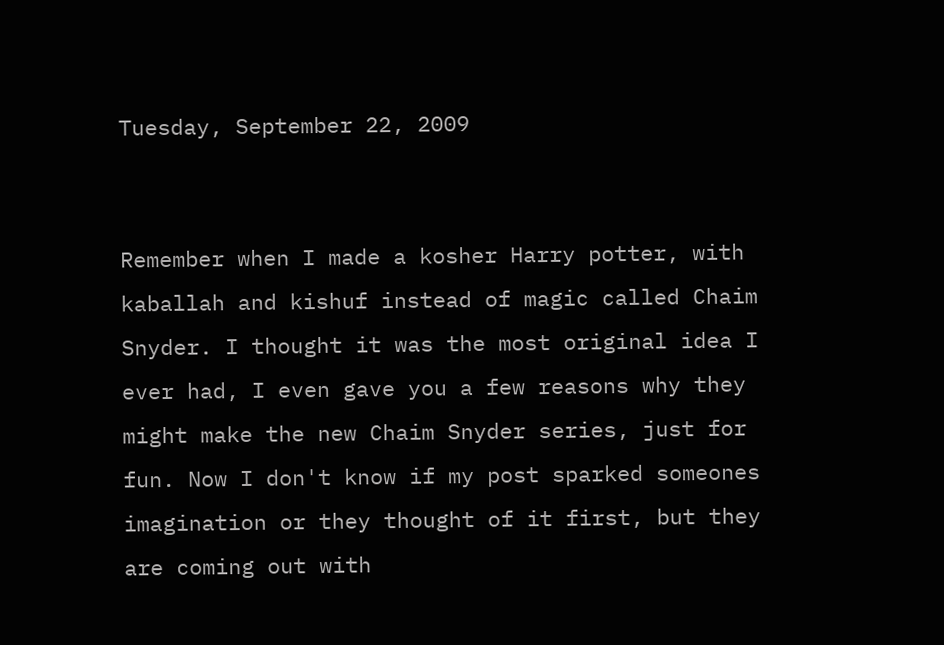Tuesday, September 22, 2009


Remember when I made a kosher Harry potter, with kaballah and kishuf instead of magic called Chaim Snyder. I thought it was the most original idea I ever had, I even gave you a few reasons why they might make the new Chaim Snyder series, just for fun. Now I don't know if my post sparked someones imagination or they thought of it first, but they are coming out with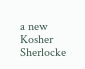a new Kosher Sherlocke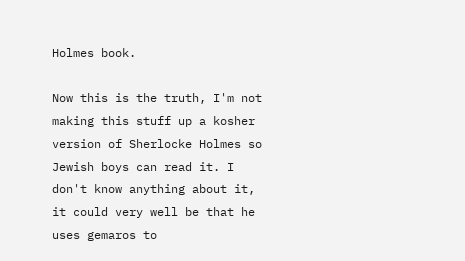Holmes book.

Now this is the truth, I'm not making this stuff up a kosher version of Sherlocke Holmes so Jewish boys can read it. I don't know anything about it, it could very well be that he uses gemaros to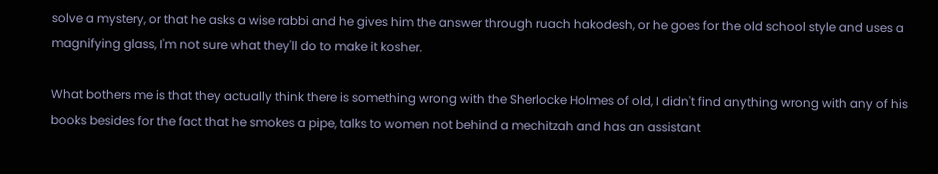solve a mystery, or that he asks a wise rabbi and he gives him the answer through ruach hakodesh, or he goes for the old school style and uses a magnifying glass, I'm not sure what they'll do to make it kosher.

What bothers me is that they actually think there is something wrong with the Sherlocke Holmes of old, I didn't find anything wrong with any of his books besides for the fact that he smokes a pipe, talks to women not behind a mechitzah and has an assistant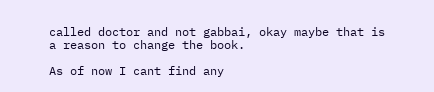called doctor and not gabbai, okay maybe that is a reason to change the book.

As of now I cant find any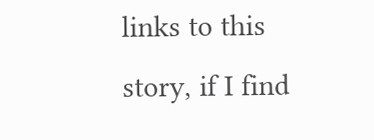links to this story, if I find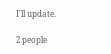I'll update.

2 people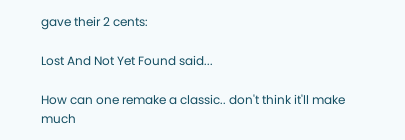gave their 2 cents:

Lost And Not Yet Found said...

How can one remake a classic.. don't think it'll make much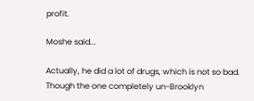profit.

Moshe said...

Actually, he did a lot of drugs, which is not so bad. Though the one completely un-Brooklyn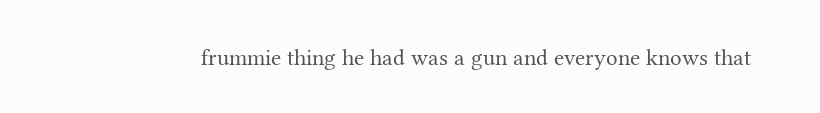frummie thing he had was a gun and everyone knows that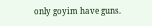only goyim have guns.